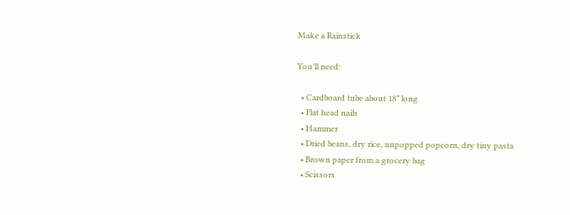Make a Rainstick

You’ll need:

  • Cardboard tube about 18” long
  • Flat head nails
  • Hammer
  • Dried beans, dry rice, unpopped popcorn, dry tiny pasta
  • Brown paper from a grocery bag
  • Scissors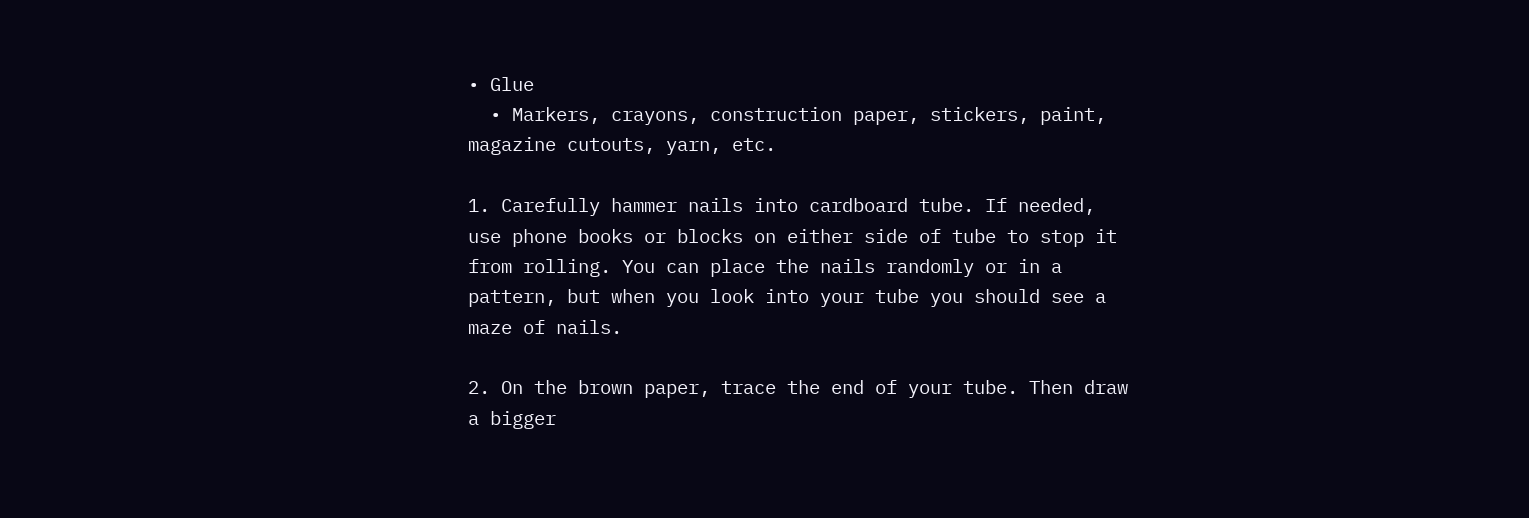• Glue
  • Markers, crayons, construction paper, stickers, paint, magazine cutouts, yarn, etc.

1. Carefully hammer nails into cardboard tube. If needed, use phone books or blocks on either side of tube to stop it from rolling. You can place the nails randomly or in a pattern, but when you look into your tube you should see a maze of nails.

2. On the brown paper, trace the end of your tube. Then draw a bigger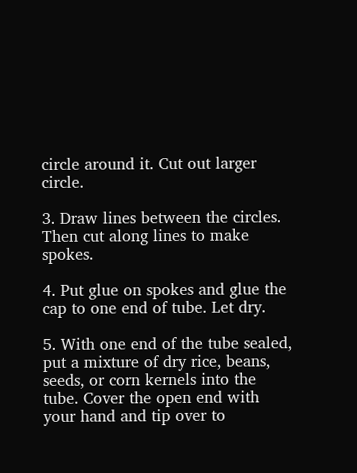circle around it. Cut out larger circle.

3. Draw lines between the circles. Then cut along lines to make spokes.

4. Put glue on spokes and glue the cap to one end of tube. Let dry.

5. With one end of the tube sealed, put a mixture of dry rice, beans, seeds, or corn kernels into the tube. Cover the open end with your hand and tip over to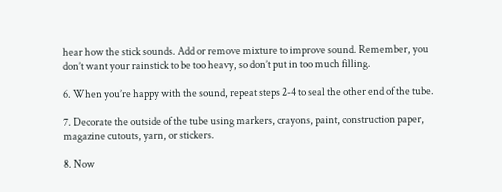hear how the stick sounds. Add or remove mixture to improve sound. Remember, you don’t want your rainstick to be too heavy, so don’t put in too much filling.

6. When you’re happy with the sound, repeat steps 2-4 to seal the other end of the tube.

7. Decorate the outside of the tube using markers, crayons, paint, construction paper, magazine cutouts, yarn, or stickers.

8. Now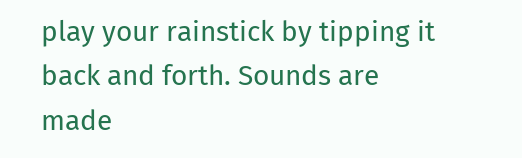play your rainstick by tipping it back and forth. Sounds are made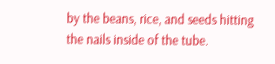by the beans, rice, and seeds hitting the nails inside of the tube.